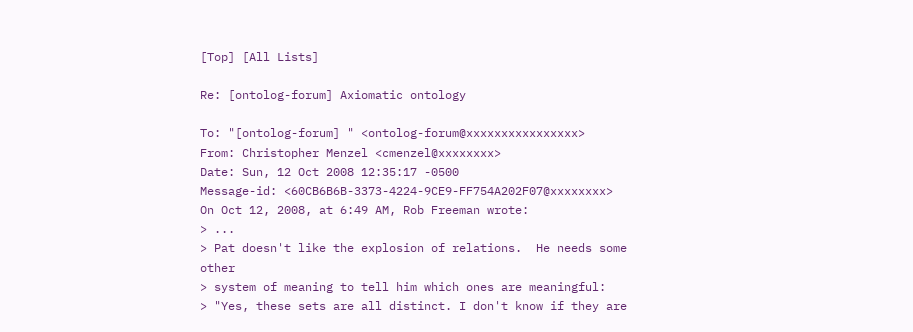[Top] [All Lists]

Re: [ontolog-forum] Axiomatic ontology

To: "[ontolog-forum] " <ontolog-forum@xxxxxxxxxxxxxxxx>
From: Christopher Menzel <cmenzel@xxxxxxxx>
Date: Sun, 12 Oct 2008 12:35:17 -0500
Message-id: <60CB6B6B-3373-4224-9CE9-FF754A202F07@xxxxxxxx>
On Oct 12, 2008, at 6:49 AM, Rob Freeman wrote:
> ...
> Pat doesn't like the explosion of relations.  He needs some other
> system of meaning to tell him which ones are meaningful:
> "Yes, these sets are all distinct. I don't know if they are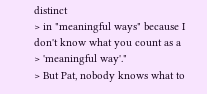distinct
> in "meaningful ways" because I don't know what you count as a
> 'meaningful way'."
> But Pat, nobody knows what to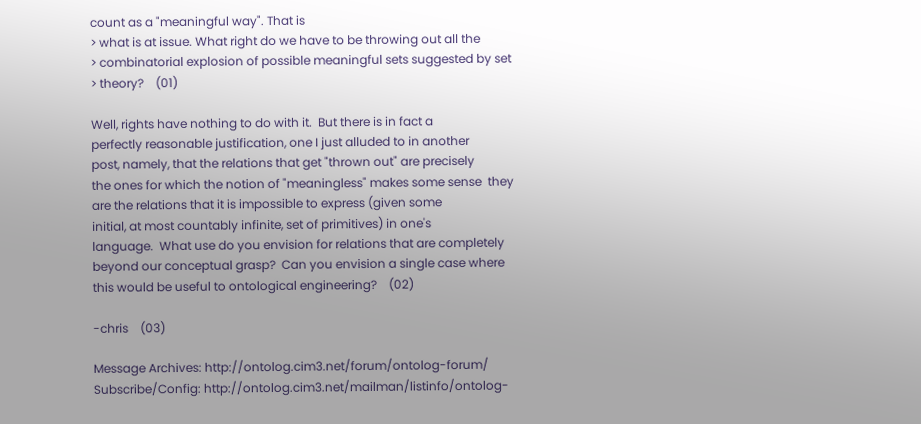count as a "meaningful way". That is
> what is at issue. What right do we have to be throwing out all the
> combinatorial explosion of possible meaningful sets suggested by set
> theory?    (01)

Well, rights have nothing to do with it.  But there is in fact a
perfectly reasonable justification, one I just alluded to in another
post, namely, that the relations that get "thrown out" are precisely
the ones for which the notion of "meaningless" makes some sense  they
are the relations that it is impossible to express (given some
initial, at most countably infinite, set of primitives) in one's
language.  What use do you envision for relations that are completely
beyond our conceptual grasp?  Can you envision a single case where
this would be useful to ontological engineering?    (02)

-chris    (03)

Message Archives: http://ontolog.cim3.net/forum/ontolog-forum/
Subscribe/Config: http://ontolog.cim3.net/mailman/listinfo/ontolog-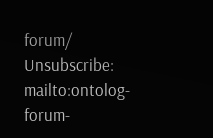forum/
Unsubscribe: mailto:ontolog-forum-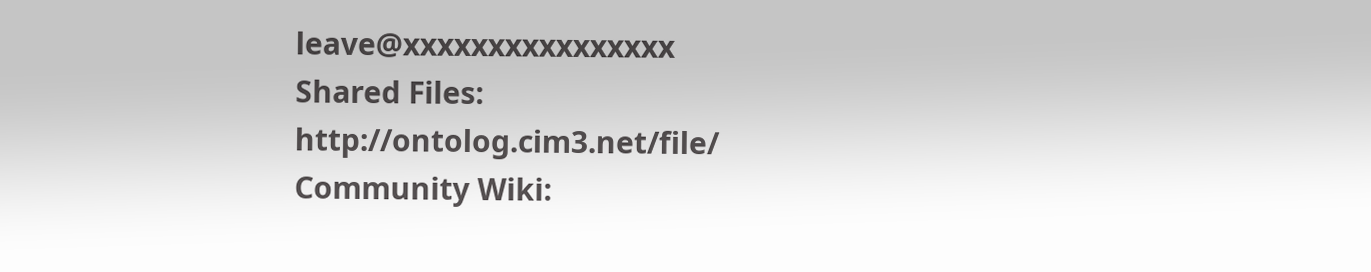leave@xxxxxxxxxxxxxxxx
Shared Files: http://ontolog.cim3.net/file/
Community Wiki: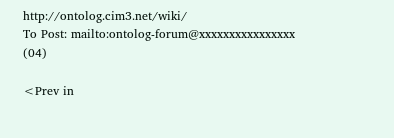http://ontolog.cim3.net/wiki/
To Post: mailto:ontolog-forum@xxxxxxxxxxxxxxxx    (04)

<Prev in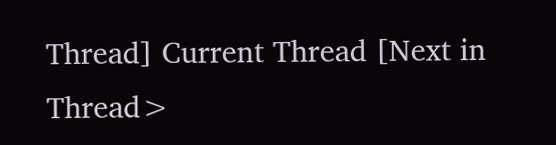Thread] Current Thread [Next in Thread>